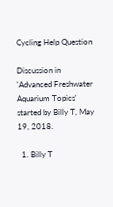Cycling Help Question

Discussion in 'Advanced Freshwater Aquarium Topics' started by Billy T, May 19, 2018.

  1. Billy T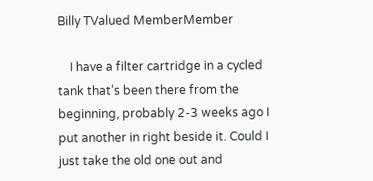Billy TValued MemberMember

    I have a filter cartridge in a cycled tank that’s been there from the beginning, probably 2-3 weeks ago I put another in right beside it. Could I just take the old one out and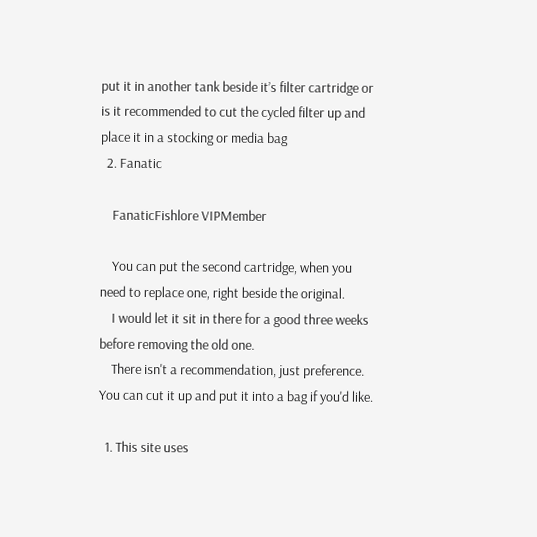put it in another tank beside it’s filter cartridge or is it recommended to cut the cycled filter up and place it in a stocking or media bag
  2. Fanatic

    FanaticFishlore VIPMember

    You can put the second cartridge, when you need to replace one, right beside the original.
    I would let it sit in there for a good three weeks before removing the old one.
    There isn't a recommendation, just preference. You can cut it up and put it into a bag if you'd like.

  1. This site uses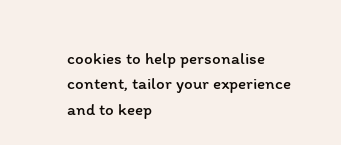cookies to help personalise content, tailor your experience and to keep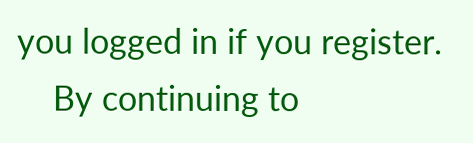you logged in if you register.
    By continuing to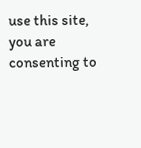use this site, you are consenting to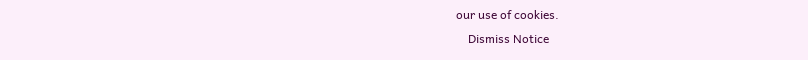our use of cookies.
    Dismiss Notice